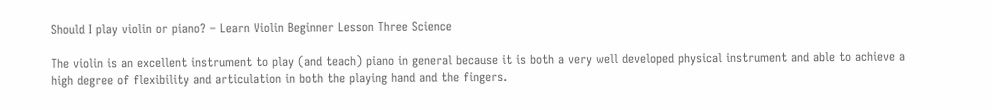Should I play violin or piano? – Learn Violin Beginner Lesson Three Science

The violin is an excellent instrument to play (and teach) piano in general because it is both a very well developed physical instrument and able to achieve a high degree of flexibility and articulation in both the playing hand and the fingers.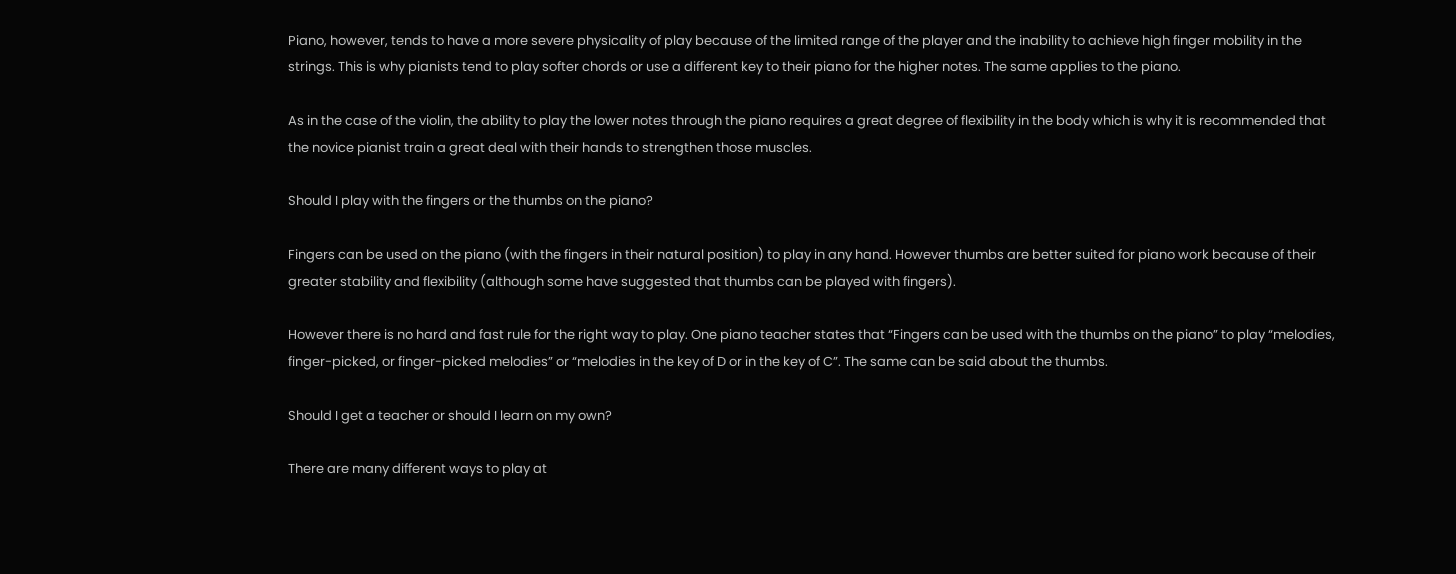Piano, however, tends to have a more severe physicality of play because of the limited range of the player and the inability to achieve high finger mobility in the strings. This is why pianists tend to play softer chords or use a different key to their piano for the higher notes. The same applies to the piano.

As in the case of the violin, the ability to play the lower notes through the piano requires a great degree of flexibility in the body which is why it is recommended that the novice pianist train a great deal with their hands to strengthen those muscles.

Should I play with the fingers or the thumbs on the piano?

Fingers can be used on the piano (with the fingers in their natural position) to play in any hand. However thumbs are better suited for piano work because of their greater stability and flexibility (although some have suggested that thumbs can be played with fingers).

However there is no hard and fast rule for the right way to play. One piano teacher states that “Fingers can be used with the thumbs on the piano” to play “melodies, finger-picked, or finger-picked melodies” or “melodies in the key of D or in the key of C”. The same can be said about the thumbs.

Should I get a teacher or should I learn on my own?

There are many different ways to play at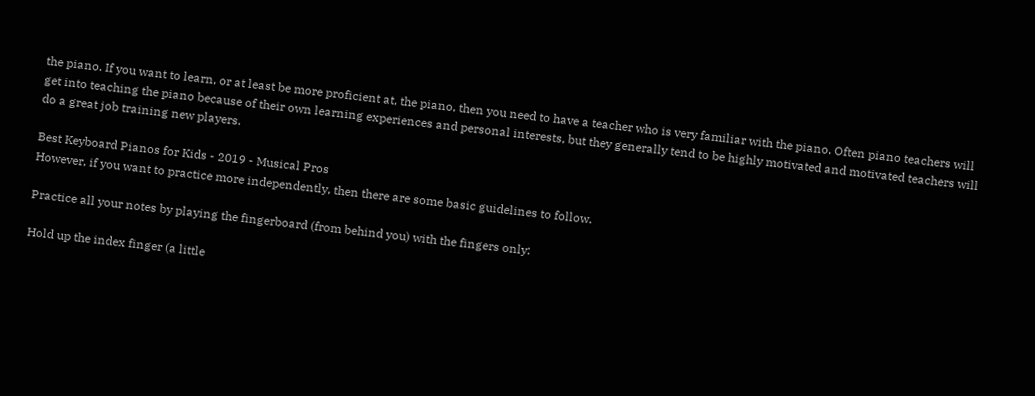the piano. If you want to learn, or at least be more proficient at, the piano, then you need to have a teacher who is very familiar with the piano. Often piano teachers will get into teaching the piano because of their own learning experiences and personal interests, but they generally tend to be highly motivated and motivated teachers will do a great job training new players.

Best Keyboard Pianos for Kids - 2019 - Musical Pros
However, if you want to practice more independently, then there are some basic guidelines to follow.

Practice all your notes by playing the fingerboard (from behind you) with the fingers only:

Hold up the index finger (a little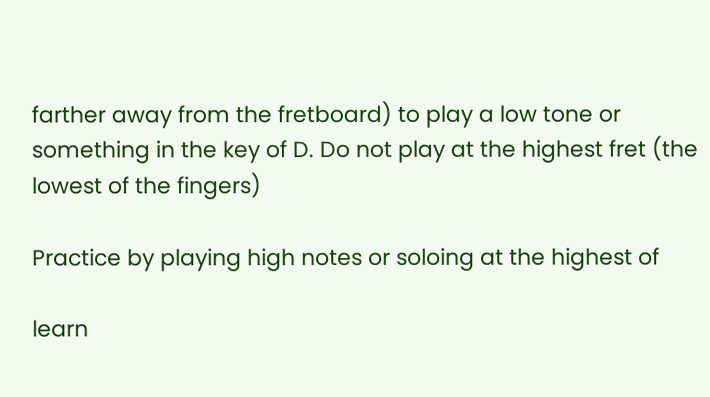farther away from the fretboard) to play a low tone or something in the key of D. Do not play at the highest fret (the lowest of the fingers)

Practice by playing high notes or soloing at the highest of

learn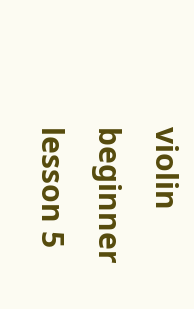violin beginner lesson 5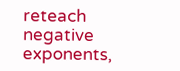reteach negative exponents,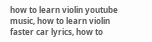how to learn violin youtube music, how to learn violin faster car lyrics, how to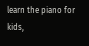learn the piano for kids,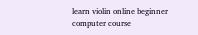learn violin online beginner computer course